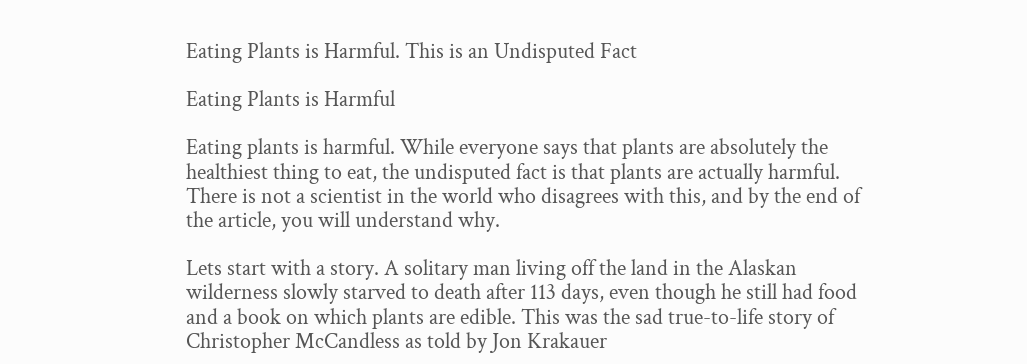Eating Plants is Harmful. This is an Undisputed Fact

Eating Plants is Harmful

Eating plants is harmful. While everyone says that plants are absolutely the healthiest thing to eat, the undisputed fact is that plants are actually harmful. There is not a scientist in the world who disagrees with this, and by the end of the article, you will understand why.

Lets start with a story. A solitary man living off the land in the Alaskan wilderness slowly starved to death after 113 days, even though he still had food and a book on which plants are edible. This was the sad true-to-life story of Christopher McCandless as told by Jon Krakauer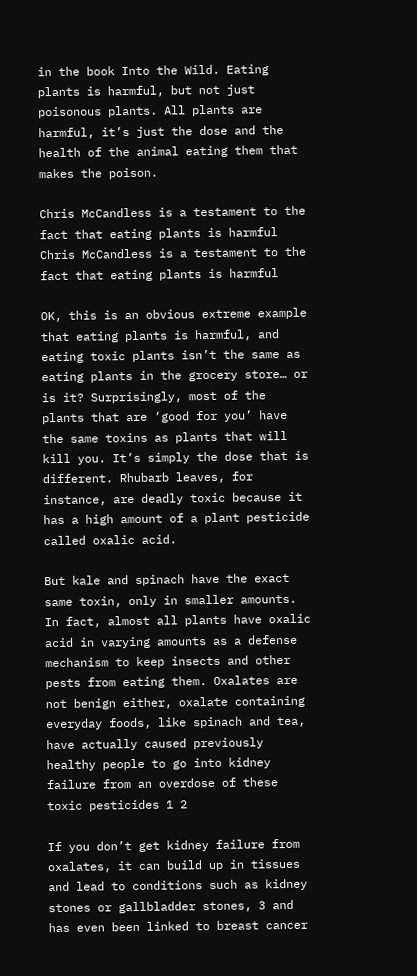in the book Into the Wild. Eating plants is harmful, but not just poisonous plants. All plants are harmful, it’s just the dose and the health of the animal eating them that makes the poison.

Chris McCandless is a testament to the fact that eating plants is harmful
Chris McCandless is a testament to the fact that eating plants is harmful

OK, this is an obvious extreme example that eating plants is harmful, and eating toxic plants isn’t the same as eating plants in the grocery store… or is it? Surprisingly, most of the plants that are ‘good for you’ have the same toxins as plants that will kill you. It’s simply the dose that is different. Rhubarb leaves, for instance, are deadly toxic because it has a high amount of a plant pesticide called oxalic acid.

But kale and spinach have the exact same toxin, only in smaller amounts. In fact, almost all plants have oxalic acid in varying amounts as a defense mechanism to keep insects and other pests from eating them. Oxalates are not benign either, oxalate containing everyday foods, like spinach and tea, have actually caused previously healthy people to go into kidney failure from an overdose of these toxic pesticides 1 2

If you don’t get kidney failure from oxalates, it can build up in tissues and lead to conditions such as kidney stones or gallbladder stones, 3 and has even been linked to breast cancer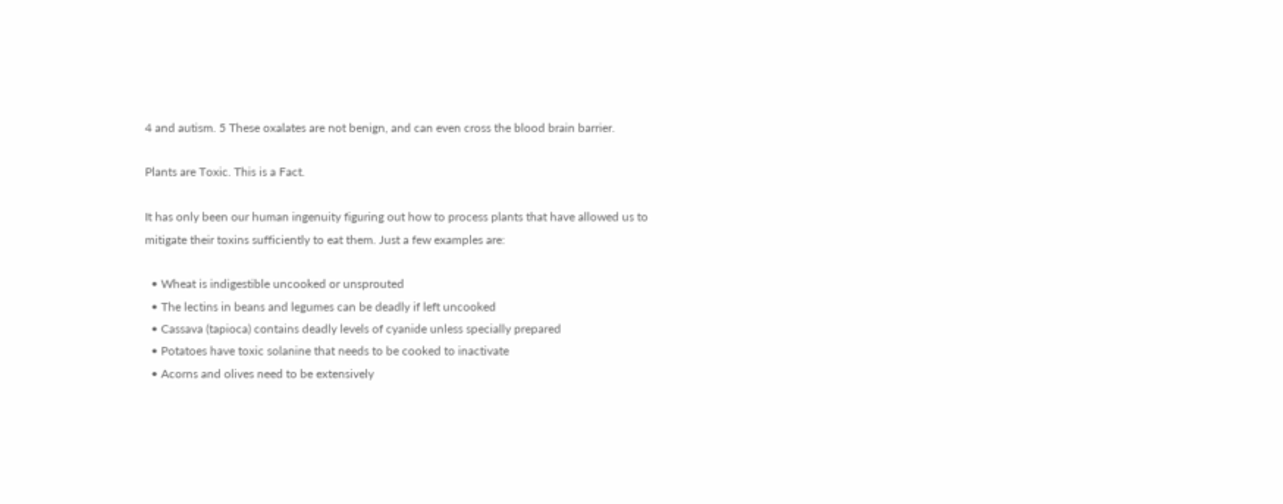4 and autism. 5 These oxalates are not benign, and can even cross the blood brain barrier.

Plants are Toxic. This is a Fact.

It has only been our human ingenuity figuring out how to process plants that have allowed us to mitigate their toxins sufficiently to eat them. Just a few examples are:

  • Wheat is indigestible uncooked or unsprouted
  • The lectins in beans and legumes can be deadly if left uncooked
  • Cassava (tapioca) contains deadly levels of cyanide unless specially prepared
  • Potatoes have toxic solanine that needs to be cooked to inactivate
  • Acorns and olives need to be extensively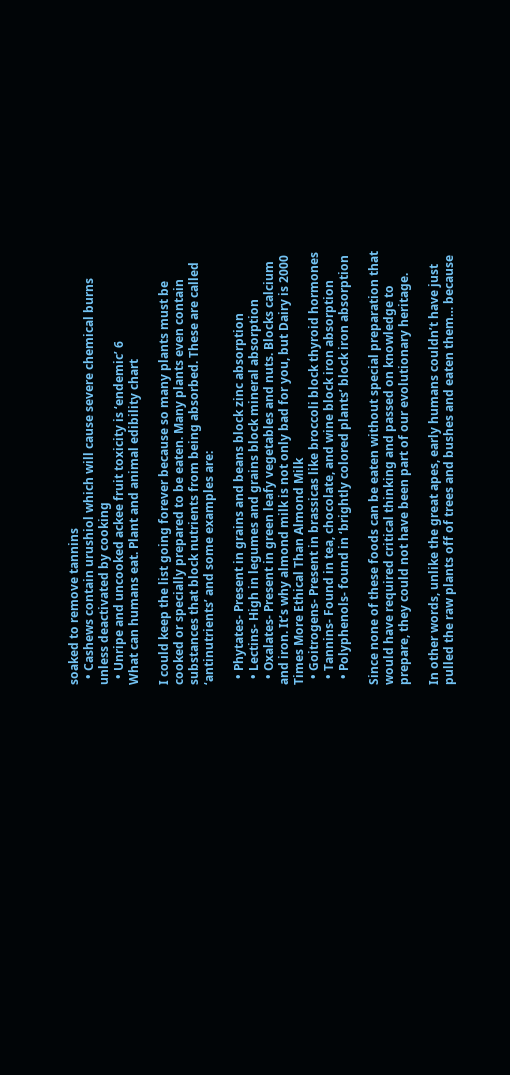soaked to remove tannins
  • Cashews contain urushiol which will cause severe chemical burns unless deactivated by cooking
  • Unripe and uncooked ackee fruit toxicity is ‘endemic’ 6
What can humans eat. Plant and animal edibility chart

I could keep the list going forever because so many plants must be cooked or specially prepared to be eaten. Many plants even contain substances that block nutrients from being absorbed. These are called ‘antinutrients’ and some examples are:

  • Phytates- Present in grains and beans block zinc absorption
  • Lectins- High in legumes and grains block mineral absorption
  • Oxalates- Present in green leafy vegetables and nuts. Blocks calcium and iron. It’s why almond milk is not only bad for you, but Dairy is 2000 Times More Ethical Than Almond Milk
  • Goitrogens- Present in brassicas like broccoli block thyroid hormones
  • Tannins- Found in tea, chocolate, and wine block iron absorption
  • Polyphenols- found in ‘brightly colored plants’ block iron absorption

Since none of these foods can be eaten without special preparation that would have required critical thinking and passed on knowledge to prepare, they could not have been part of our evolutionary heritage.

In other words, unlike the great apes, early humans couldn’t have just pulled the raw plants off of trees and bushes and eaten them… because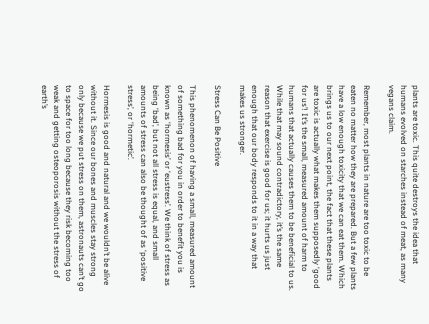plants are toxic. This quite destroys the idea that humans evolved on starches instead of meat, as many vegans claim.

Remember, most plants in nature are too toxic to be eaten no matter how they are prepared. But a few plants have a low enough toxicity that we can eat them. Which brings us to our next point, the fact that these plants are toxic is actually what makes them supposedly ‘good for us’! It’s the small, measured amount of harm to humans that actually causes them to be beneficial to us. While that may sound contradictory, it’s the same reason that exercise is good for us; it hurts us just enough that our body responds to it in a way that makes us stronger.

Stress Can Be Positive

This phenomenon of having a small, measured amount of something bad for you in order to benefit you is known as ‘hormesis’ or ‘eustress’. We think of stress as being ‘bad’, but not all stress is equal, and small amounts of stress can also be thought of as ‘positive stress’, or ‘hormetic’.

Hormesis is good and natural and we wouldn’t be alive without it. Since our bones and muscles stay strong only because we put stress on them, astronauts can’t go to space for too long because they risk becoming too weak and getting osteoporosis without the stress of earth’s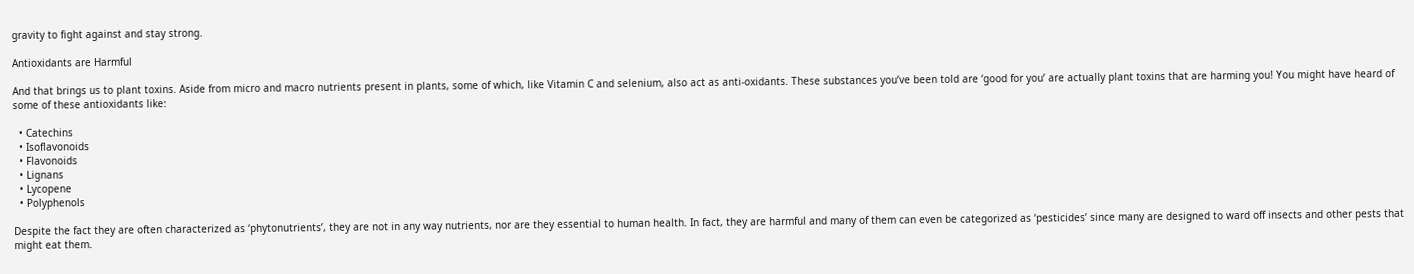gravity to fight against and stay strong.

Antioxidants are Harmful

And that brings us to plant toxins. Aside from micro and macro nutrients present in plants, some of which, like Vitamin C and selenium, also act as anti-oxidants. These substances you’ve been told are ‘good for you’ are actually plant toxins that are harming you! You might have heard of some of these antioxidants like:

  • Catechins
  • Isoflavonoids
  • Flavonoids
  • Lignans
  • Lycopene
  • Polyphenols

Despite the fact they are often characterized as ‘phytonutrients’, they are not in any way nutrients, nor are they essential to human health. In fact, they are harmful and many of them can even be categorized as ‘pesticides’ since many are designed to ward off insects and other pests that might eat them.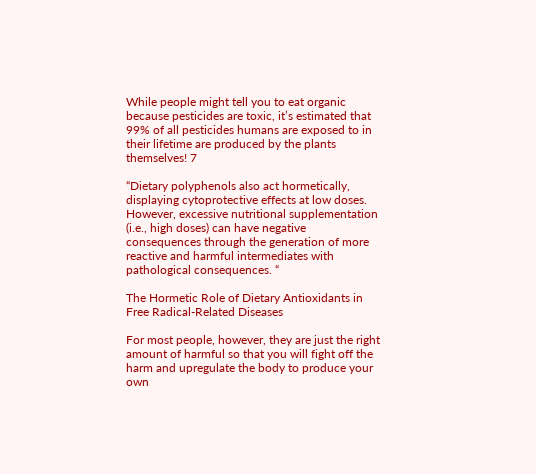While people might tell you to eat organic because pesticides are toxic, it’s estimated that 99% of all pesticides humans are exposed to in their lifetime are produced by the plants themselves! 7

“Dietary polyphenols also act hormetically, displaying cytoprotective effects at low doses. However, excessive nutritional supplementation (i.e., high doses) can have negative consequences through the generation of more reactive and harmful intermediates with pathological consequences. “

The Hormetic Role of Dietary Antioxidants in Free Radical-Related Diseases

For most people, however, they are just the right amount of harmful so that you will fight off the harm and upregulate the body to produce your own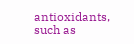antioxidants, such as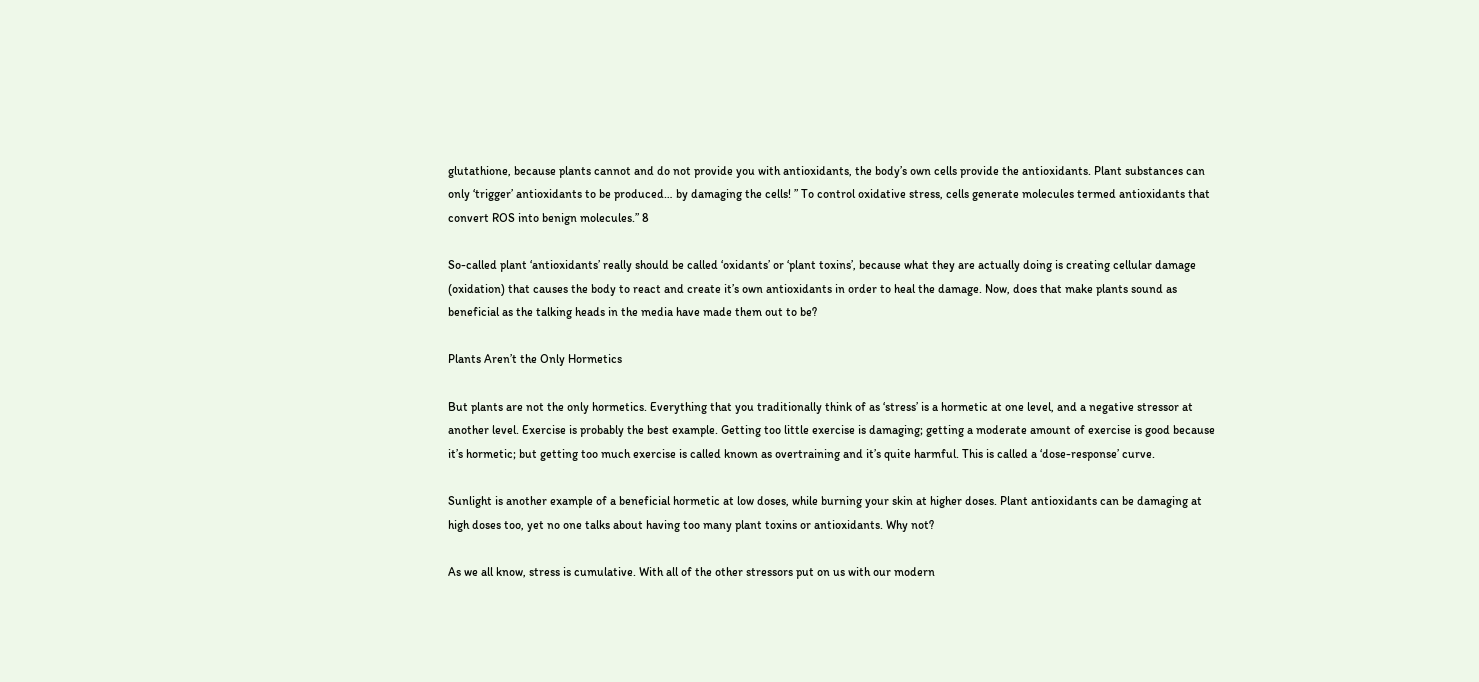glutathione, because plants cannot and do not provide you with antioxidants, the body’s own cells provide the antioxidants. Plant substances can only ‘trigger’ antioxidants to be produced… by damaging the cells! ” To control oxidative stress, cells generate molecules termed antioxidants that convert ROS into benign molecules.” 8

So-called plant ‘antioxidants’ really should be called ‘oxidants’ or ‘plant toxins’, because what they are actually doing is creating cellular damage (oxidation) that causes the body to react and create it’s own antioxidants in order to heal the damage. Now, does that make plants sound as beneficial as the talking heads in the media have made them out to be?

Plants Aren’t the Only Hormetics

But plants are not the only hormetics. Everything that you traditionally think of as ‘stress’ is a hormetic at one level, and a negative stressor at another level. Exercise is probably the best example. Getting too little exercise is damaging; getting a moderate amount of exercise is good because it’s hormetic; but getting too much exercise is called known as overtraining and it’s quite harmful. This is called a ‘dose-response’ curve.

Sunlight is another example of a beneficial hormetic at low doses, while burning your skin at higher doses. Plant antioxidants can be damaging at high doses too, yet no one talks about having too many plant toxins or antioxidants. Why not?

As we all know, stress is cumulative. With all of the other stressors put on us with our modern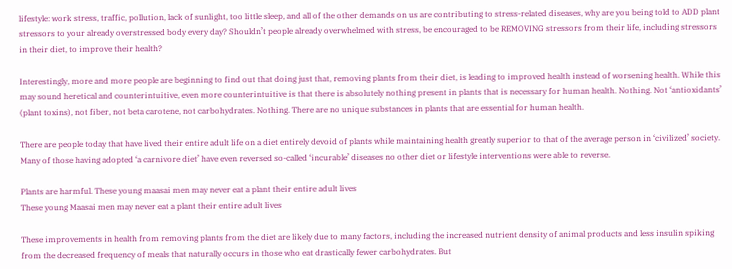lifestyle: work stress, traffic, pollution, lack of sunlight, too little sleep, and all of the other demands on us are contributing to stress-related diseases, why are you being told to ADD plant stressors to your already overstressed body every day? Shouldn’t people already overwhelmed with stress, be encouraged to be REMOVING stressors from their life, including stressors in their diet, to improve their health?

Interestingly, more and more people are beginning to find out that doing just that, removing plants from their diet, is leading to improved health instead of worsening health. While this may sound heretical and counterintuitive, even more counterintuitive is that there is absolutely nothing present in plants that is necessary for human health. Nothing. Not ‘antioxidants’ (plant toxins), not fiber, not beta carotene, not carbohydrates. Nothing. There are no unique substances in plants that are essential for human health.

There are people today that have lived their entire adult life on a diet entirely devoid of plants while maintaining health greatly superior to that of the average person in ‘civilized’ society. Many of those having adopted ‘a carnivore diet’ have even reversed so-called ‘incurable’ diseases no other diet or lifestyle interventions were able to reverse.

Plants are harmful. These young maasai men may never eat a plant their entire adult lives
These young Maasai men may never eat a plant their entire adult lives

These improvements in health from removing plants from the diet are likely due to many factors, including the increased nutrient density of animal products and less insulin spiking from the decreased frequency of meals that naturally occurs in those who eat drastically fewer carbohydrates. But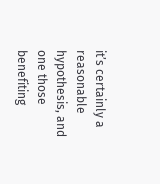it’s certainly a reasonable hypothesis, and one those benefiting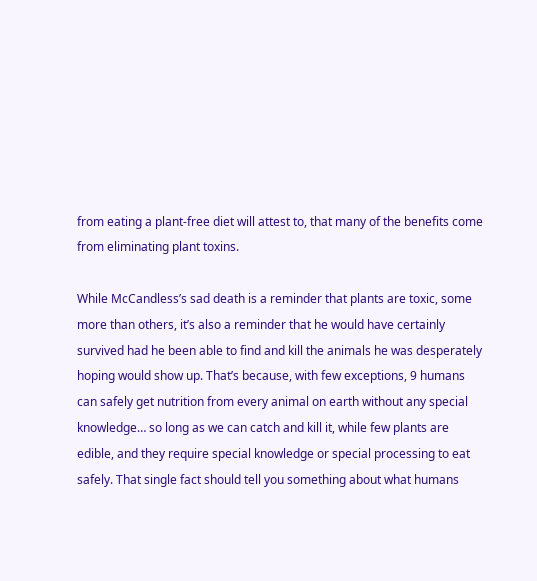from eating a plant-free diet will attest to, that many of the benefits come from eliminating plant toxins.

While McCandless’s sad death is a reminder that plants are toxic, some more than others, it’s also a reminder that he would have certainly survived had he been able to find and kill the animals he was desperately hoping would show up. That’s because, with few exceptions, 9 humans can safely get nutrition from every animal on earth without any special knowledge… so long as we can catch and kill it, while few plants are edible, and they require special knowledge or special processing to eat safely. That single fact should tell you something about what humans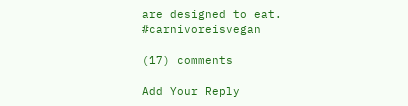are designed to eat. #carnivoreisvegan

(17) comments

Add Your Reply